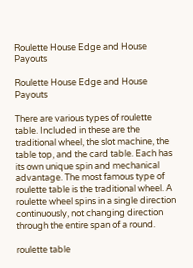Roulette House Edge and House Payouts

Roulette House Edge and House Payouts

There are various types of roulette table. Included in these are the traditional wheel, the slot machine, the table top, and the card table. Each has its own unique spin and mechanical advantage. The most famous type of roulette table is the traditional wheel. A roulette wheel spins in a single direction continuously, not changing direction through the entire span of a round.

roulette table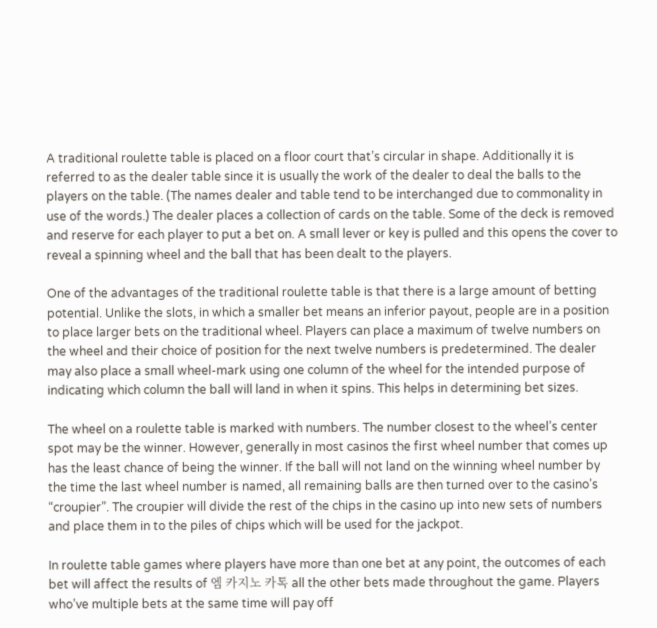A traditional roulette table is placed on a floor court that’s circular in shape. Additionally it is referred to as the dealer table since it is usually the work of the dealer to deal the balls to the players on the table. (The names dealer and table tend to be interchanged due to commonality in use of the words.) The dealer places a collection of cards on the table. Some of the deck is removed and reserve for each player to put a bet on. A small lever or key is pulled and this opens the cover to reveal a spinning wheel and the ball that has been dealt to the players.

One of the advantages of the traditional roulette table is that there is a large amount of betting potential. Unlike the slots, in which a smaller bet means an inferior payout, people are in a position to place larger bets on the traditional wheel. Players can place a maximum of twelve numbers on the wheel and their choice of position for the next twelve numbers is predetermined. The dealer may also place a small wheel-mark using one column of the wheel for the intended purpose of indicating which column the ball will land in when it spins. This helps in determining bet sizes.

The wheel on a roulette table is marked with numbers. The number closest to the wheel’s center spot may be the winner. However, generally in most casinos the first wheel number that comes up has the least chance of being the winner. If the ball will not land on the winning wheel number by the time the last wheel number is named, all remaining balls are then turned over to the casino’s “croupier”. The croupier will divide the rest of the chips in the casino up into new sets of numbers and place them in to the piles of chips which will be used for the jackpot.

In roulette table games where players have more than one bet at any point, the outcomes of each bet will affect the results of 엠 카지노 카톡 all the other bets made throughout the game. Players who’ve multiple bets at the same time will pay off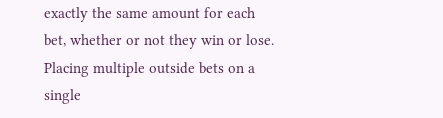exactly the same amount for each bet, whether or not they win or lose. Placing multiple outside bets on a single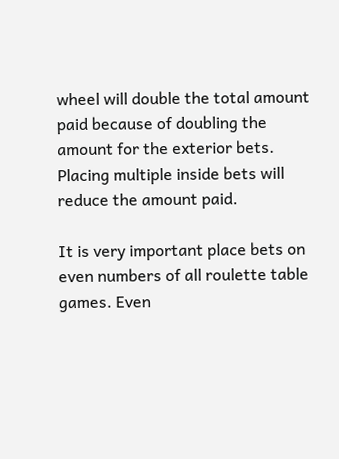wheel will double the total amount paid because of doubling the amount for the exterior bets. Placing multiple inside bets will reduce the amount paid.

It is very important place bets on even numbers of all roulette table games. Even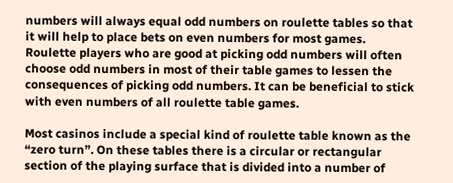numbers will always equal odd numbers on roulette tables so that it will help to place bets on even numbers for most games. Roulette players who are good at picking odd numbers will often choose odd numbers in most of their table games to lessen the consequences of picking odd numbers. It can be beneficial to stick with even numbers of all roulette table games.

Most casinos include a special kind of roulette table known as the “zero turn”. On these tables there is a circular or rectangular section of the playing surface that is divided into a number of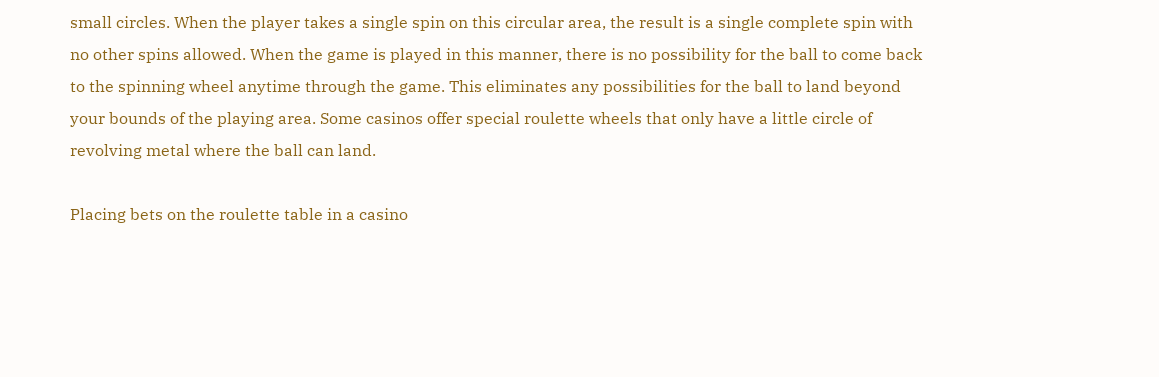small circles. When the player takes a single spin on this circular area, the result is a single complete spin with no other spins allowed. When the game is played in this manner, there is no possibility for the ball to come back to the spinning wheel anytime through the game. This eliminates any possibilities for the ball to land beyond your bounds of the playing area. Some casinos offer special roulette wheels that only have a little circle of revolving metal where the ball can land.

Placing bets on the roulette table in a casino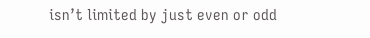isn’t limited by just even or odd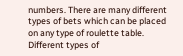numbers. There are many different types of bets which can be placed on any type of roulette table. Different types of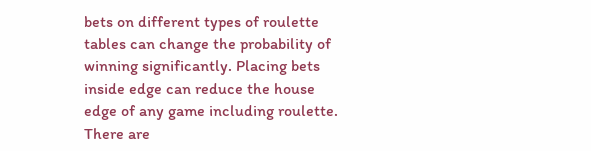bets on different types of roulette tables can change the probability of winning significantly. Placing bets inside edge can reduce the house edge of any game including roulette. There are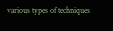various types of techniques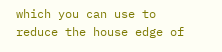which you can use to reduce the house edge of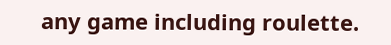any game including roulette.